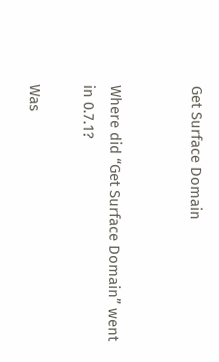Get Surface Domain


Where did “Get Surface Domain” went in 0.7.1?

Was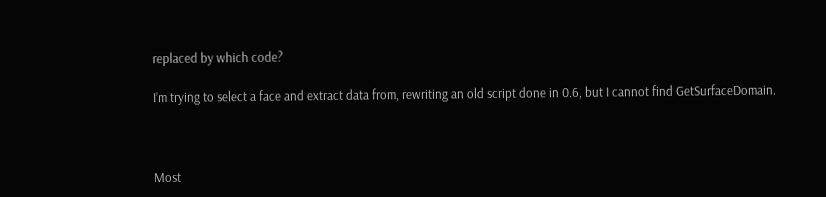replaced by which code?

I’m trying to select a face and extract data from, rewriting an old script done in 0.6, but I cannot find GetSurfaceDomain.



Most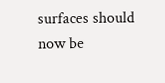surfaces should now be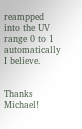reampped into the UV range 0 to 1 automatically I believe.


Thanks Michael!